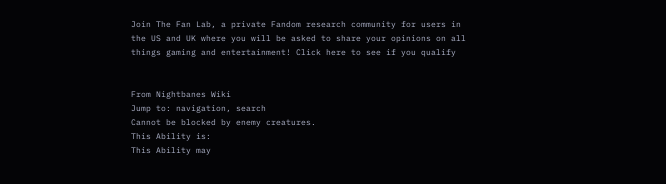Join The Fan Lab, a private Fandom research community for users in the US and UK where you will be asked to share your opinions on all things gaming and entertainment! Click here to see if you qualify


From Nightbanes Wiki
Jump to: navigation, search
Cannot be blocked by enemy creatures.
This Ability is:
This Ability may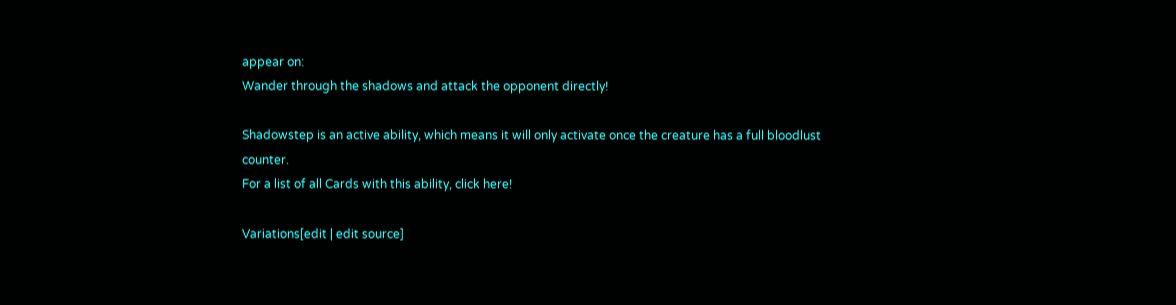appear on:
Wander through the shadows and attack the opponent directly!

Shadowstep is an active ability, which means it will only activate once the creature has a full bloodlust counter.
For a list of all Cards with this ability, click here!

Variations[edit | edit source]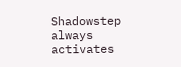Shadowstep always activates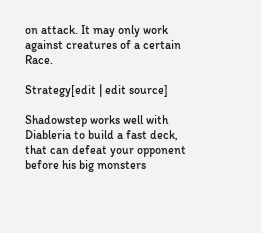on attack. It may only work against creatures of a certain Race.

Strategy[edit | edit source]

Shadowstep works well with Diableria to build a fast deck, that can defeat your opponent before his big monsters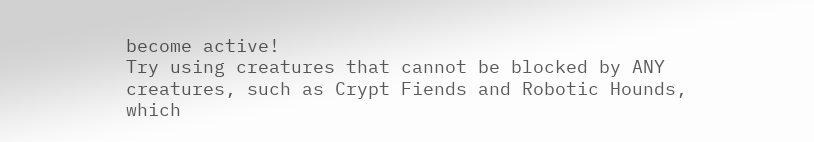become active!
Try using creatures that cannot be blocked by ANY creatures, such as Crypt Fiends and Robotic Hounds, which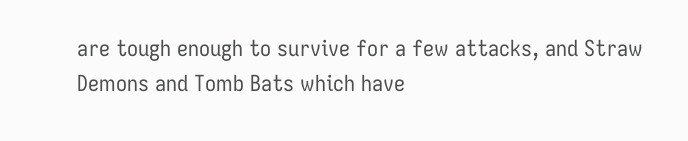are tough enough to survive for a few attacks, and Straw Demons and Tomb Bats which have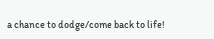a chance to dodge/come back to life!